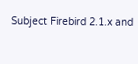Subject Firebird 2.1.x and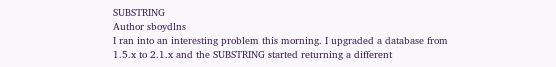SUBSTRING
Author sboydlns
I ran into an interesting problem this morning. I upgraded a database from 1.5.x to 2.1.x and the SUBSTRING started returning a different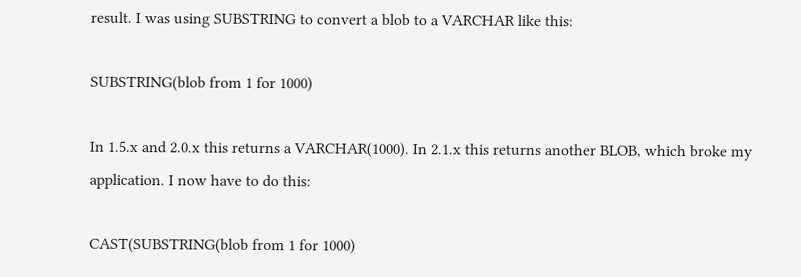result. I was using SUBSTRING to convert a blob to a VARCHAR like this:

SUBSTRING(blob from 1 for 1000)

In 1.5.x and 2.0.x this returns a VARCHAR(1000). In 2.1.x this returns another BLOB, which broke my application. I now have to do this:

CAST(SUBSTRING(blob from 1 for 1000)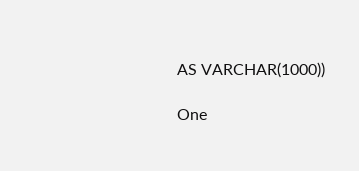AS VARCHAR(1000))

One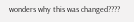wonders why this was changed????